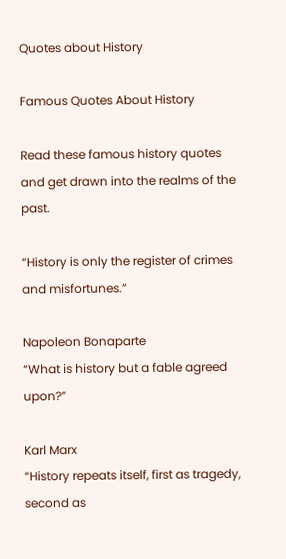Quotes about History

Famous Quotes About History

Read these famous history quotes and get drawn into the realms of the past.

“History is only the register of crimes and misfortunes.”

Napoleon Bonaparte
“What is history but a fable agreed upon?”

Karl Marx
“History repeats itself, first as tragedy, second as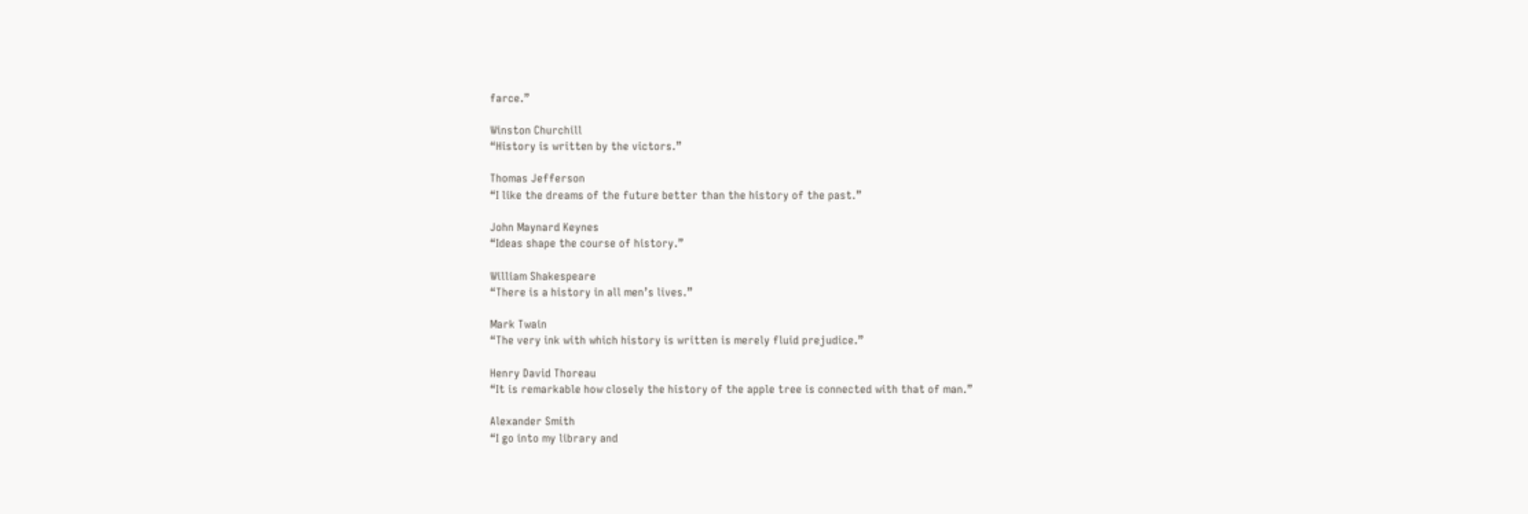farce.”

Winston Churchill
“History is written by the victors.”

Thomas Jefferson
“I like the dreams of the future better than the history of the past.”

John Maynard Keynes
“Ideas shape the course of history.”

William Shakespeare
“There is a history in all men’s lives.”

Mark Twain
“The very ink with which history is written is merely fluid prejudice.”

Henry David Thoreau
“It is remarkable how closely the history of the apple tree is connected with that of man.”

Alexander Smith
“I go into my library and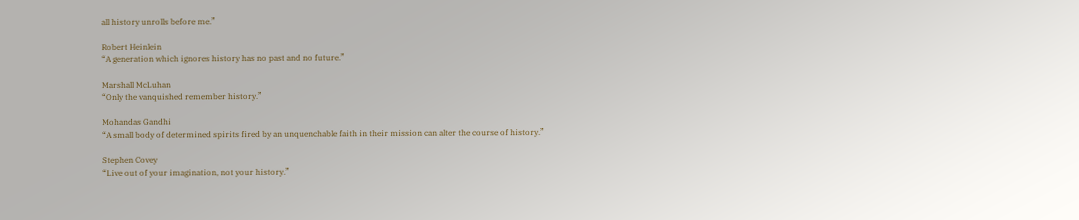all history unrolls before me.”

Robert Heinlein
“A generation which ignores history has no past and no future.”

Marshall McLuhan
“Only the vanquished remember history.”

Mohandas Gandhi
“A small body of determined spirits fired by an unquenchable faith in their mission can alter the course of history.”

Stephen Covey
“Live out of your imagination, not your history.”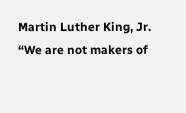Martin Luther King, Jr.
“We are not makers of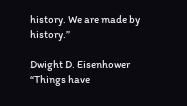history. We are made by history.”

Dwight D. Eisenhower
“Things have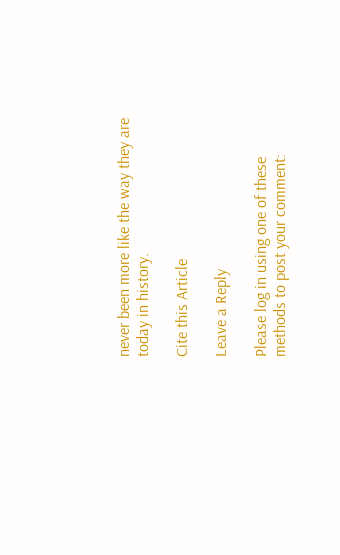never been more like the way they are today in history.

Cite this Article

Leave a Reply

Please log in using one of these methods to post your comment: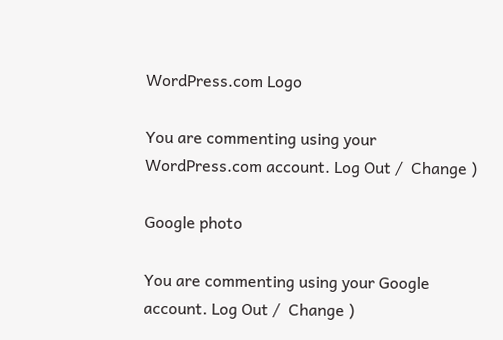WordPress.com Logo

You are commenting using your WordPress.com account. Log Out /  Change )

Google photo

You are commenting using your Google account. Log Out /  Change )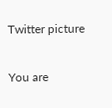Twitter picture

You are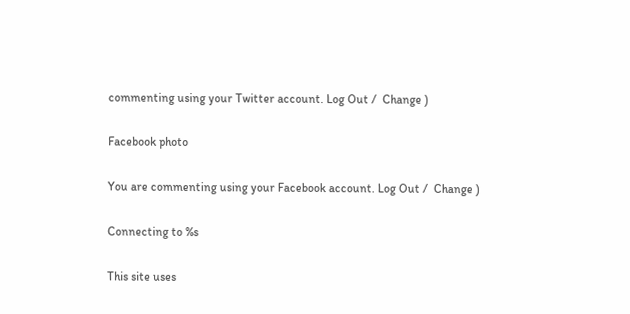commenting using your Twitter account. Log Out /  Change )

Facebook photo

You are commenting using your Facebook account. Log Out /  Change )

Connecting to %s

This site uses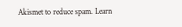Akismet to reduce spam. Learn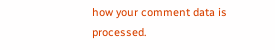how your comment data is processed.